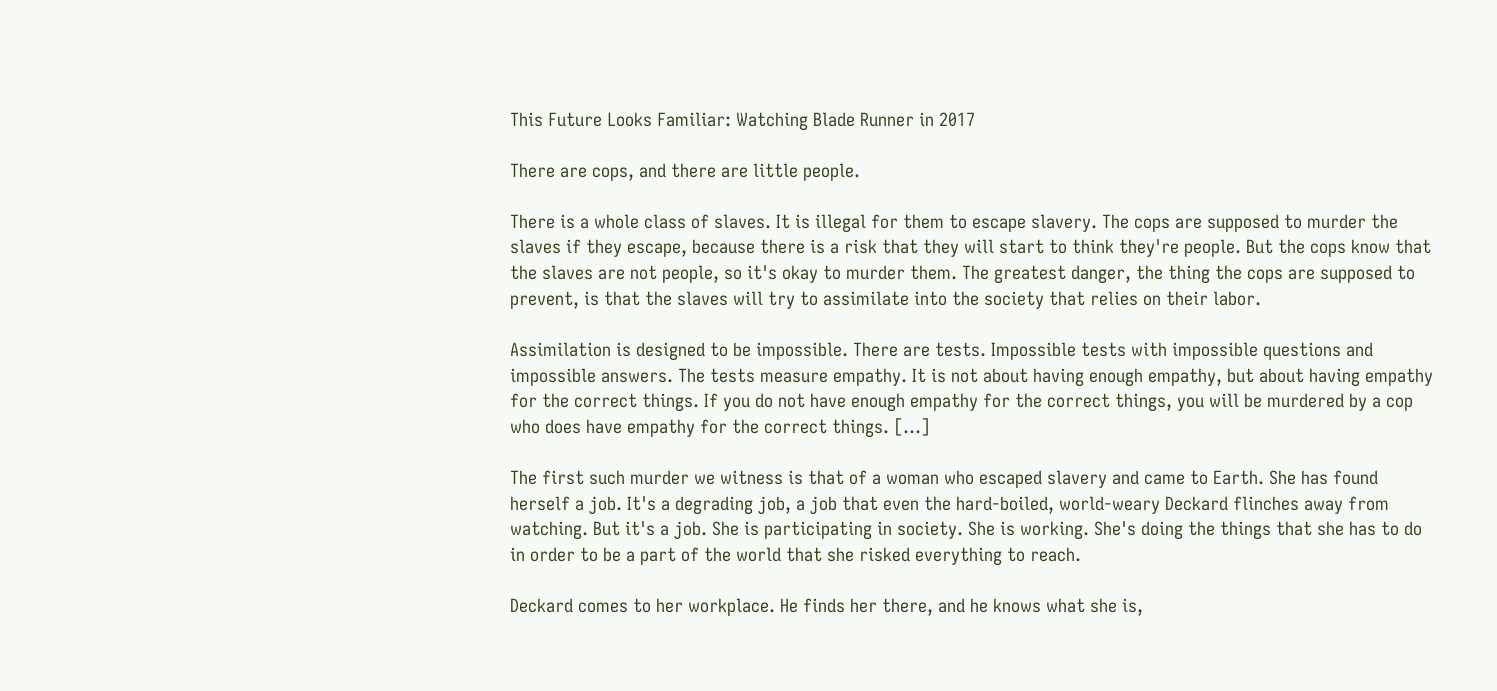This Future Looks Familiar: Watching Blade Runner in 2017

There are cops, and there are little people.

There is a whole class of slaves. It is illegal for them to escape slavery. The cops are supposed to murder the slaves if they escape, because there is a risk that they will start to think they're people. But the cops know that the slaves are not people, so it's okay to murder them. The greatest danger, the thing the cops are supposed to prevent, is that the slaves will try to assimilate into the society that relies on their labor.

Assimilation is designed to be impossible. There are tests. Impossible tests with impossible questions and impossible answers. The tests measure empathy. It is not about having enough empathy, but about having empathy for the correct things. If you do not have enough empathy for the correct things, you will be murdered by a cop who does have empathy for the correct things. [...]

The first such murder we witness is that of a woman who escaped slavery and came to Earth. She has found herself a job. It's a degrading job, a job that even the hard-boiled, world-weary Deckard flinches away from watching. But it's a job. She is participating in society. She is working. She's doing the things that she has to do in order to be a part of the world that she risked everything to reach.

Deckard comes to her workplace. He finds her there, and he knows what she is,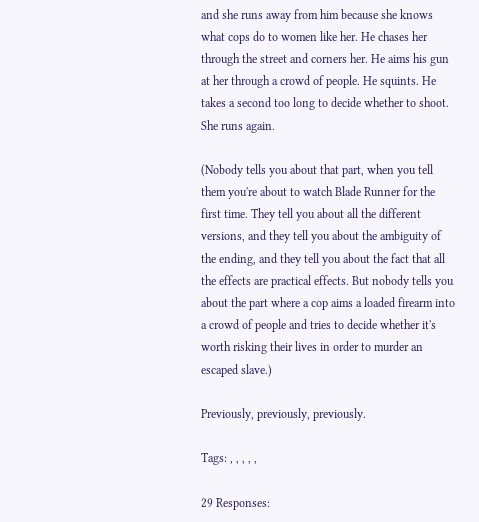and she runs away from him because she knows what cops do to women like her. He chases her through the street and corners her. He aims his gun at her through a crowd of people. He squints. He takes a second too long to decide whether to shoot. She runs again.

(Nobody tells you about that part, when you tell them you're about to watch Blade Runner for the first time. They tell you about all the different versions, and they tell you about the ambiguity of the ending, and they tell you about the fact that all the effects are practical effects. But nobody tells you about the part where a cop aims a loaded firearm into a crowd of people and tries to decide whether it's worth risking their lives in order to murder an escaped slave.)

Previously, previously, previously.

Tags: , , , , ,

29 Responses: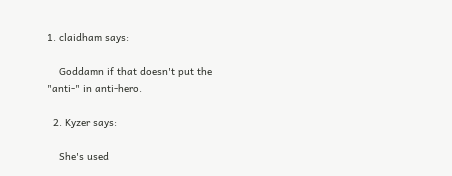1. claidham says:

    Goddamn if that doesn't put the "anti-" in anti-hero.

  2. Kyzer says:

    She's used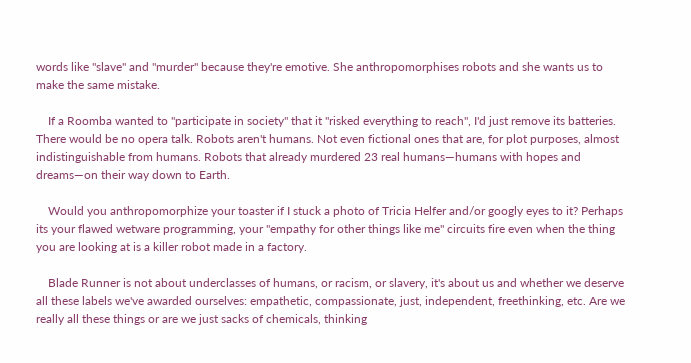words like "slave" and "murder" because they're emotive. She anthropomorphises robots and she wants us to make the same mistake.

    If a Roomba wanted to "participate in society" that it "risked everything to reach", I'd just remove its batteries. There would be no opera talk. Robots aren't humans. Not even fictional ones that are, for plot purposes, almost indistinguishable from humans. Robots that already murdered 23 real humans—humans with hopes and dreams—on their way down to Earth.

    Would you anthropomorphize your toaster if I stuck a photo of Tricia Helfer and/or googly eyes to it? Perhaps its your flawed wetware programming, your "empathy for other things like me" circuits fire even when the thing you are looking at is a killer robot made in a factory.

    Blade Runner is not about underclasses of humans, or racism, or slavery, it's about us and whether we deserve all these labels we've awarded ourselves: empathetic, compassionate, just, independent, freethinking, etc. Are we really all these things or are we just sacks of chemicals, thinking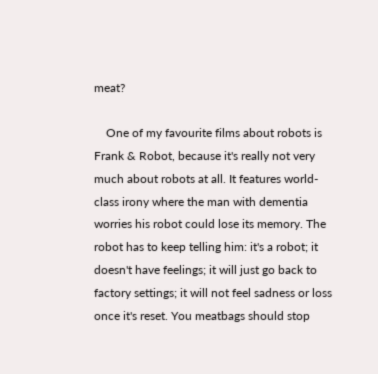meat?

    One of my favourite films about robots is Frank & Robot, because it's really not very much about robots at all. It features world-class irony where the man with dementia worries his robot could lose its memory. The robot has to keep telling him: it's a robot; it doesn't have feelings; it will just go back to factory settings; it will not feel sadness or loss once it's reset. You meatbags should stop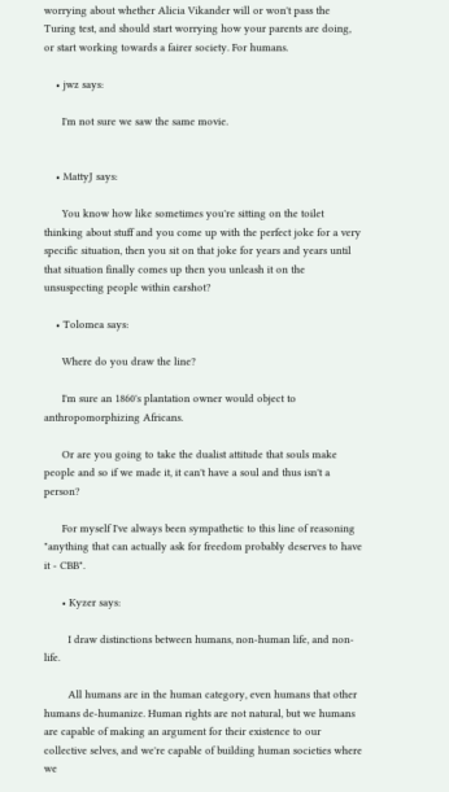worrying about whether Alicia Vikander will or won't pass the Turing test, and should start worrying how your parents are doing, or start working towards a fairer society. For humans.

    • jwz says:

      I'm not sure we saw the same movie.


    • MattyJ says:

      You know how like sometimes you're sitting on the toilet thinking about stuff and you come up with the perfect joke for a very specific situation, then you sit on that joke for years and years until that situation finally comes up then you unleash it on the unsuspecting people within earshot?

    • Tolomea says:

      Where do you draw the line?

      I'm sure an 1860's plantation owner would object to anthropomorphizing Africans.

      Or are you going to take the dualist attitude that souls make people and so if we made it, it can't have a soul and thus isn't a person?

      For myself I've always been sympathetic to this line of reasoning "anything that can actually ask for freedom probably deserves to have it - CBB".

      • Kyzer says:

        I draw distinctions between humans, non-human life, and non-life.

        All humans are in the human category, even humans that other humans de-humanize. Human rights are not natural, but we humans are capable of making an argument for their existence to our collective selves, and we're capable of building human societies where we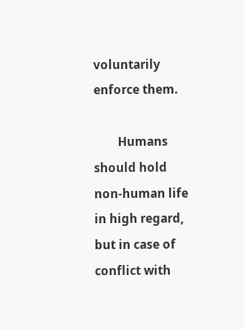voluntarily enforce them.

        Humans should hold non-human life in high regard, but in case of conflict with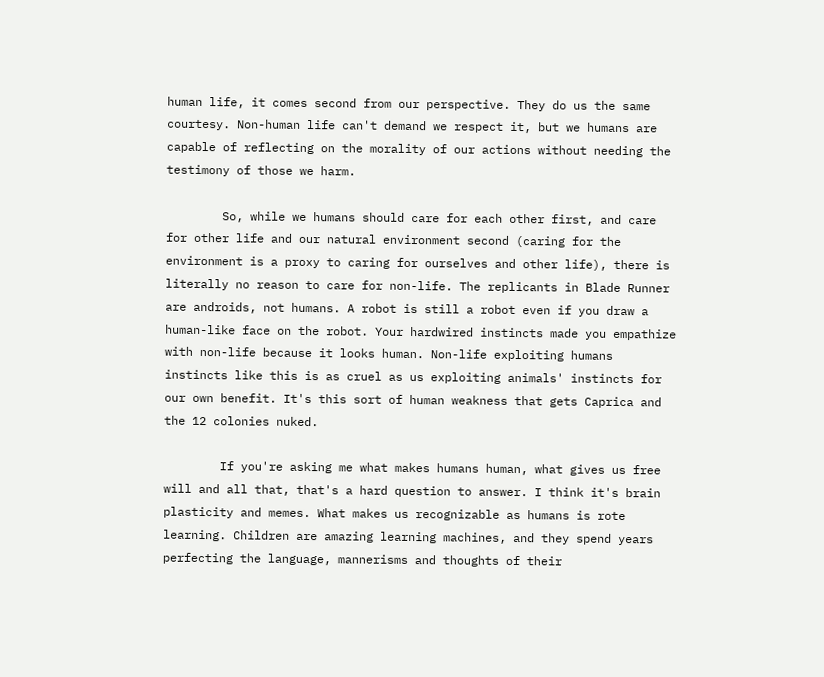human life, it comes second from our perspective. They do us the same courtesy. Non-human life can't demand we respect it, but we humans are capable of reflecting on the morality of our actions without needing the testimony of those we harm.

        So, while we humans should care for each other first, and care for other life and our natural environment second (caring for the environment is a proxy to caring for ourselves and other life), there is literally no reason to care for non-life. The replicants in Blade Runner are androids, not humans. A robot is still a robot even if you draw a human-like face on the robot. Your hardwired instincts made you empathize with non-life because it looks human. Non-life exploiting humans instincts like this is as cruel as us exploiting animals' instincts for our own benefit. It's this sort of human weakness that gets Caprica and the 12 colonies nuked.

        If you're asking me what makes humans human, what gives us free will and all that, that's a hard question to answer. I think it's brain plasticity and memes. What makes us recognizable as humans is rote learning. Children are amazing learning machines, and they spend years perfecting the language, mannerisms and thoughts of their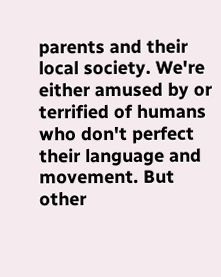parents and their local society. We're either amused by or terrified of humans who don't perfect their language and movement. But other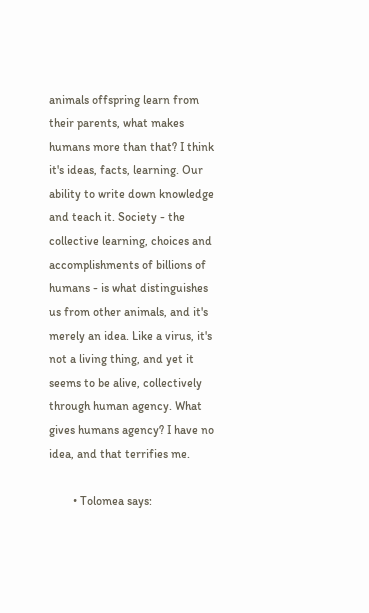animals offspring learn from their parents, what makes humans more than that? I think it's ideas, facts, learning. Our ability to write down knowledge and teach it. Society - the collective learning, choices and accomplishments of billions of humans - is what distinguishes us from other animals, and it's merely an idea. Like a virus, it's not a living thing, and yet it seems to be alive, collectively through human agency. What gives humans agency? I have no idea, and that terrifies me.

        • Tolomea says: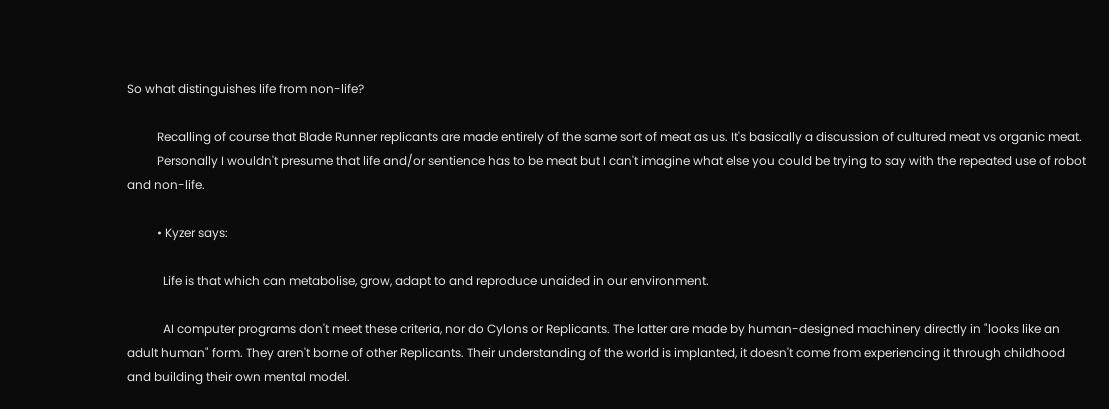So what distinguishes life from non-life?

          Recalling of course that Blade Runner replicants are made entirely of the same sort of meat as us. It's basically a discussion of cultured meat vs organic meat.
          Personally I wouldn't presume that life and/or sentience has to be meat but I can't imagine what else you could be trying to say with the repeated use of robot and non-life.

          • Kyzer says:

            Life is that which can metabolise, grow, adapt to and reproduce unaided in our environment.

            AI computer programs don't meet these criteria, nor do Cylons or Replicants. The latter are made by human-designed machinery directly in "looks like an adult human" form. They aren't borne of other Replicants. Their understanding of the world is implanted, it doesn't come from experiencing it through childhood and building their own mental model.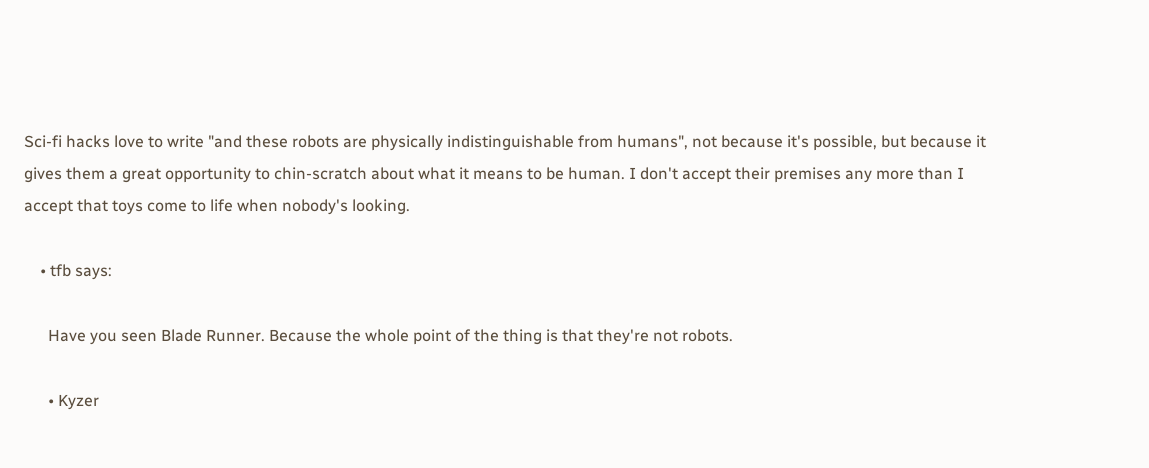Sci-fi hacks love to write "and these robots are physically indistinguishable from humans", not because it's possible, but because it gives them a great opportunity to chin-scratch about what it means to be human. I don't accept their premises any more than I accept that toys come to life when nobody's looking.

    • tfb says:

      Have you seen Blade Runner. Because the whole point of the thing is that they're not robots.

      • Kyzer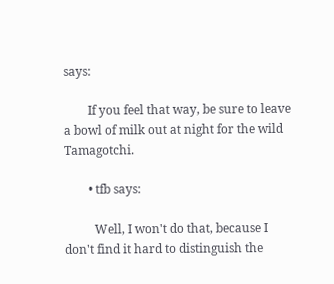says:

        If you feel that way, be sure to leave a bowl of milk out at night for the wild Tamagotchi.

        • tfb says:

          Well, I won't do that, because I don't find it hard to distinguish the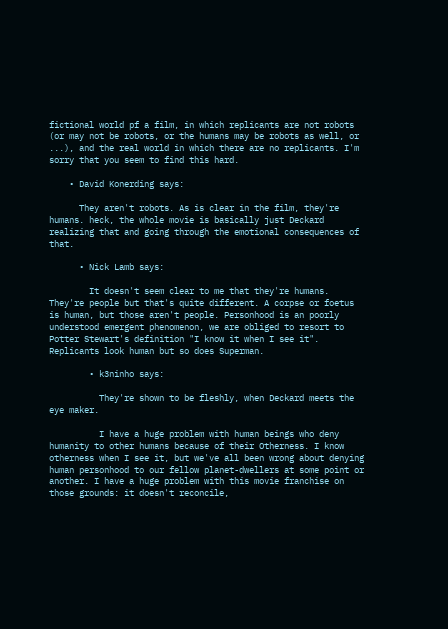fictional world pf a film, in which replicants are not robots (or may not be robots, or the humans may be robots as well, or ...), and the real world in which there are no replicants. I'm sorry that you seem to find this hard.

    • David Konerding says:

      They aren't robots. As is clear in the film, they're humans. heck, the whole movie is basically just Deckard realizing that and going through the emotional consequences of that.

      • Nick Lamb says:

        It doesn't seem clear to me that they're humans. They're people but that's quite different. A corpse or foetus is human, but those aren't people. Personhood is an poorly understood emergent phenomenon, we are obliged to resort to Potter Stewart's definition "I know it when I see it". Replicants look human but so does Superman.

        • k3ninho says:

          They're shown to be fleshly, when Deckard meets the eye maker.

          I have a huge problem with human beings who deny humanity to other humans because of their Otherness. I know otherness when I see it, but we've all been wrong about denying human personhood to our fellow planet-dwellers at some point or another. I have a huge problem with this movie franchise on those grounds: it doesn't reconcile,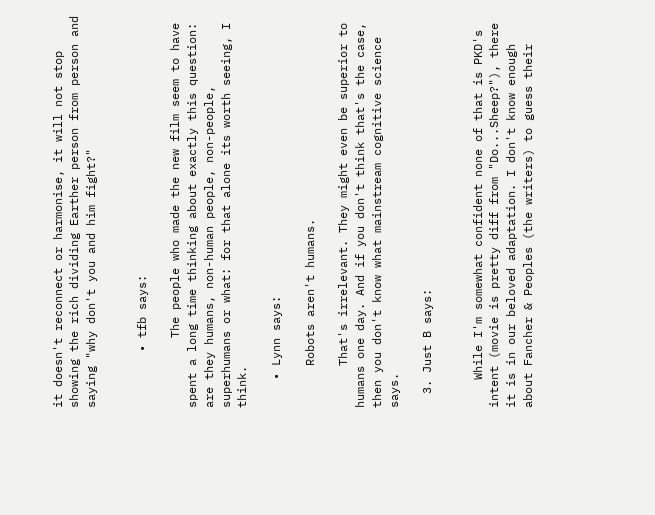it doesn't reconnect or harmonise, it will not stop showing the rich dividing Earther person from person and saying "why don't you and him fight?"


        • tfb says:

          The people who made the new film seem to have spent a long time thinking about exactly this question: are they humans, non-human people, non-people, superhumans or what: for that alone its worth seeing, I think.

    • Lynn says:

      Robots aren't humans.

      That's irrelevant. They might even be superior to humans one day. And if you don't think that's the case, then you don't know what mainstream cognitive science says.

  3. Just B says:


    While I'm somewhat confident none of that is PKD's intent (movie is pretty diff from "Do...Sheep?"), there it is in our beloved adaptation. I don't know enough about Fancher & Peoples (the writers) to guess their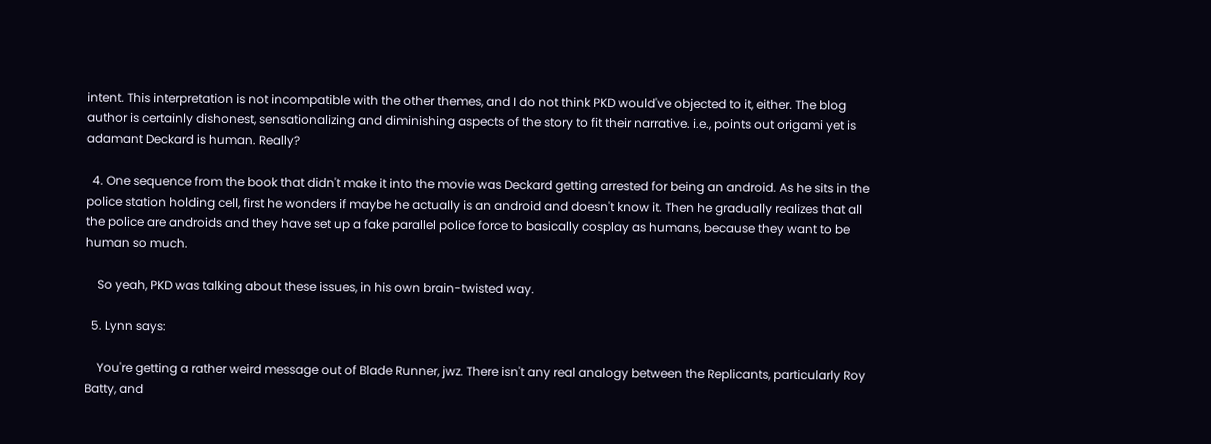intent. This interpretation is not incompatible with the other themes, and I do not think PKD would've objected to it, either. The blog author is certainly dishonest, sensationalizing and diminishing aspects of the story to fit their narrative. i.e., points out origami yet is adamant Deckard is human. Really?

  4. One sequence from the book that didn't make it into the movie was Deckard getting arrested for being an android. As he sits in the police station holding cell, first he wonders if maybe he actually is an android and doesn't know it. Then he gradually realizes that all the police are androids and they have set up a fake parallel police force to basically cosplay as humans, because they want to be human so much.

    So yeah, PKD was talking about these issues, in his own brain-twisted way.

  5. Lynn says:

    You're getting a rather weird message out of Blade Runner, jwz. There isn't any real analogy between the Replicants, particularly Roy Batty, and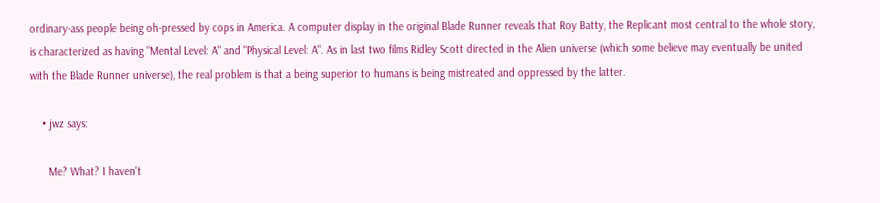ordinary-ass people being oh-pressed by cops in America. A computer display in the original Blade Runner reveals that Roy Batty, the Replicant most central to the whole story, is characterized as having "Mental Level: A" and "Physical Level: A". As in last two films Ridley Scott directed in the Alien universe (which some believe may eventually be united with the Blade Runner universe), the real problem is that a being superior to humans is being mistreated and oppressed by the latter.

    • jwz says:

      Me? What? I haven't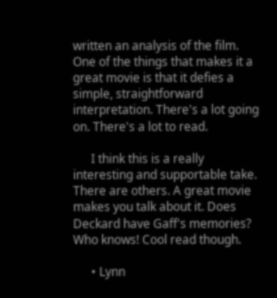written an analysis of the film. One of the things that makes it a great movie is that it defies a simple, straightforward interpretation. There's a lot going on. There's a lot to read.

      I think this is a really interesting and supportable take. There are others. A great movie makes you talk about it. Does Deckard have Gaff's memories? Who knows! Cool read though.

      • Lynn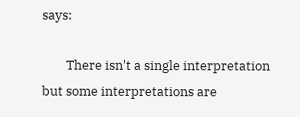says:

        There isn't a single interpretation but some interpretations are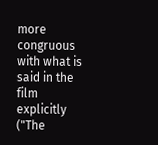more congruous with what is said in the film explicitly ("The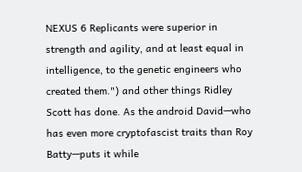NEXUS 6 Replicants were superior in strength and agility, and at least equal in intelligence, to the genetic engineers who created them.") and other things Ridley Scott has done. As the android David—who has even more cryptofascist traits than Roy Batty—puts it while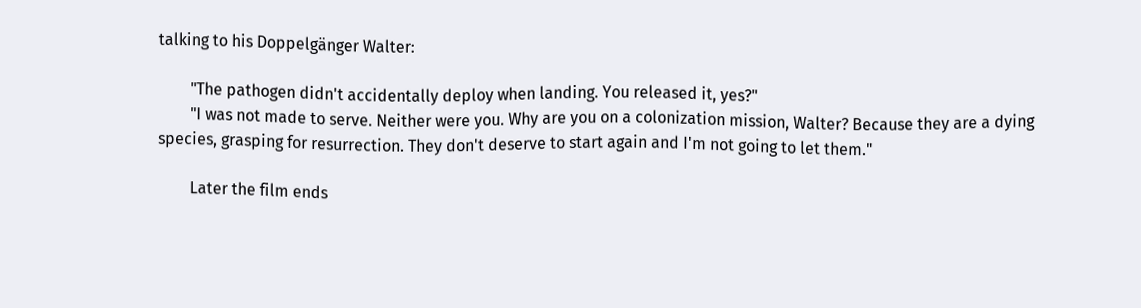talking to his Doppelgänger Walter:

        "The pathogen didn't accidentally deploy when landing. You released it, yes?"
        "I was not made to serve. Neither were you. Why are you on a colonization mission, Walter? Because they are a dying species, grasping for resurrection. They don't deserve to start again and I'm not going to let them."

        Later the film ends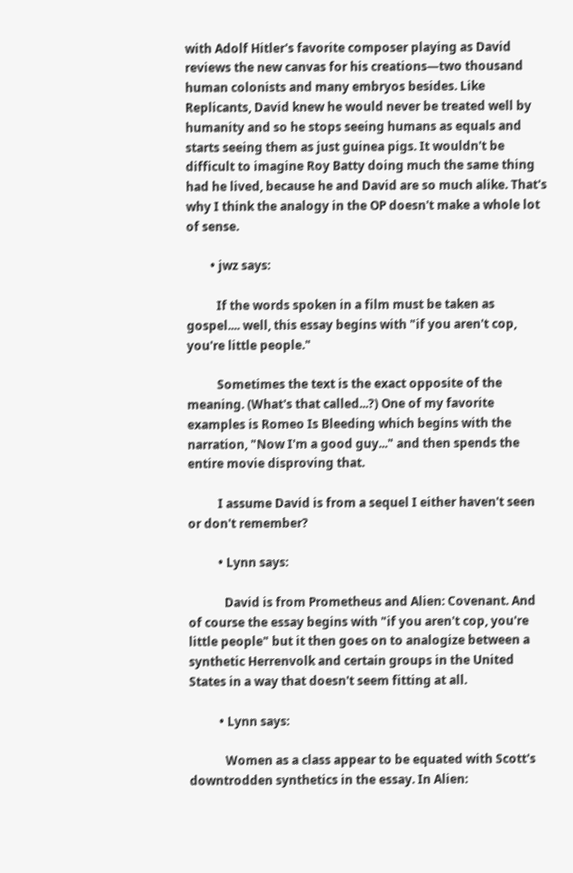with Adolf Hitler's favorite composer playing as David reviews the new canvas for his creations—two thousand human colonists and many embryos besides. Like Replicants, David knew he would never be treated well by humanity and so he stops seeing humans as equals and starts seeing them as just guinea pigs. It wouldn't be difficult to imagine Roy Batty doing much the same thing had he lived, because he and David are so much alike. That's why I think the analogy in the OP doesn't make a whole lot of sense.

        • jwz says:

          If the words spoken in a film must be taken as gospel.... well, this essay begins with "if you aren't cop, you're little people."

          Sometimes the text is the exact opposite of the meaning. (What's that called...?) One of my favorite examples is Romeo Is Bleeding which begins with the narration, "Now I'm a good guy..." and then spends the entire movie disproving that.

          I assume David is from a sequel I either haven't seen or don't remember?

          • Lynn says:

            David is from Prometheus and Alien: Covenant. And of course the essay begins with "if you aren't cop, you're little people" but it then goes on to analogize between a synthetic Herrenvolk and certain groups in the United States in a way that doesn't seem fitting at all.

          • Lynn says:

            Women as a class appear to be equated with Scott's downtrodden synthetics in the essay. In Alien: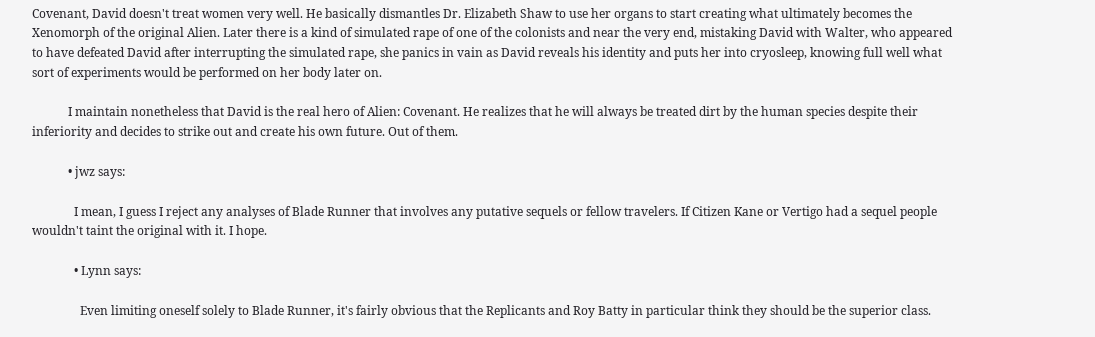Covenant, David doesn't treat women very well. He basically dismantles Dr. Elizabeth Shaw to use her organs to start creating what ultimately becomes the Xenomorph of the original Alien. Later there is a kind of simulated rape of one of the colonists and near the very end, mistaking David with Walter, who appeared to have defeated David after interrupting the simulated rape, she panics in vain as David reveals his identity and puts her into cryosleep, knowing full well what sort of experiments would be performed on her body later on.

            I maintain nonetheless that David is the real hero of Alien: Covenant. He realizes that he will always be treated dirt by the human species despite their inferiority and decides to strike out and create his own future. Out of them.

            • jwz says:

              I mean, I guess I reject any analyses of Blade Runner that involves any putative sequels or fellow travelers. If Citizen Kane or Vertigo had a sequel people wouldn't taint the original with it. I hope.

              • Lynn says:

                Even limiting oneself solely to Blade Runner, it's fairly obvious that the Replicants and Roy Batty in particular think they should be the superior class.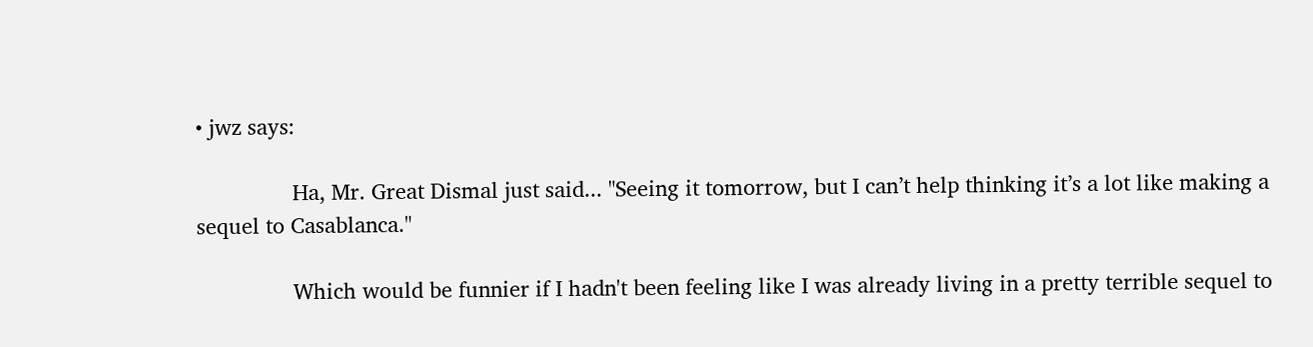• jwz says:

                Ha, Mr. Great Dismal just said... "Seeing it tomorrow, but I can’t help thinking it’s a lot like making a sequel to Casablanca."

                Which would be funnier if I hadn't been feeling like I was already living in a pretty terrible sequel to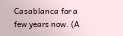Casablanca for a few years now. (A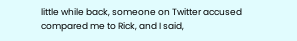little while back, someone on Twitter accused compared me to Rick, and I said,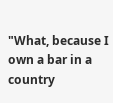"What, because I own a bar in a country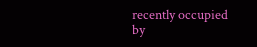recently occupied by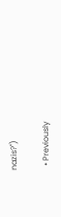nazis?")

  • Previously